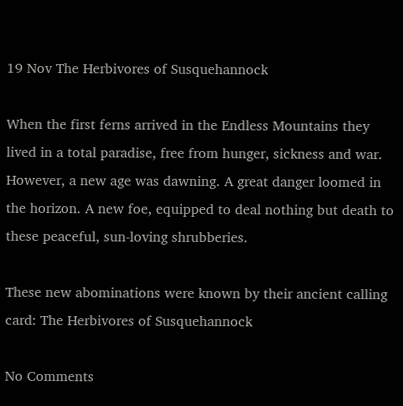19 Nov The Herbivores of Susquehannock

When the first ferns arrived in the Endless Mountains they lived in a total paradise, free from hunger, sickness and war. However, a new age was dawning. A great danger loomed in the horizon. A new foe, equipped to deal nothing but death to these peaceful, sun-loving shrubberies.

These new abominations were known by their ancient calling card: The Herbivores of Susquehannock

No Comments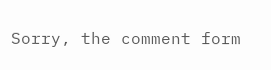Sorry, the comment form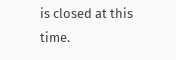is closed at this time.